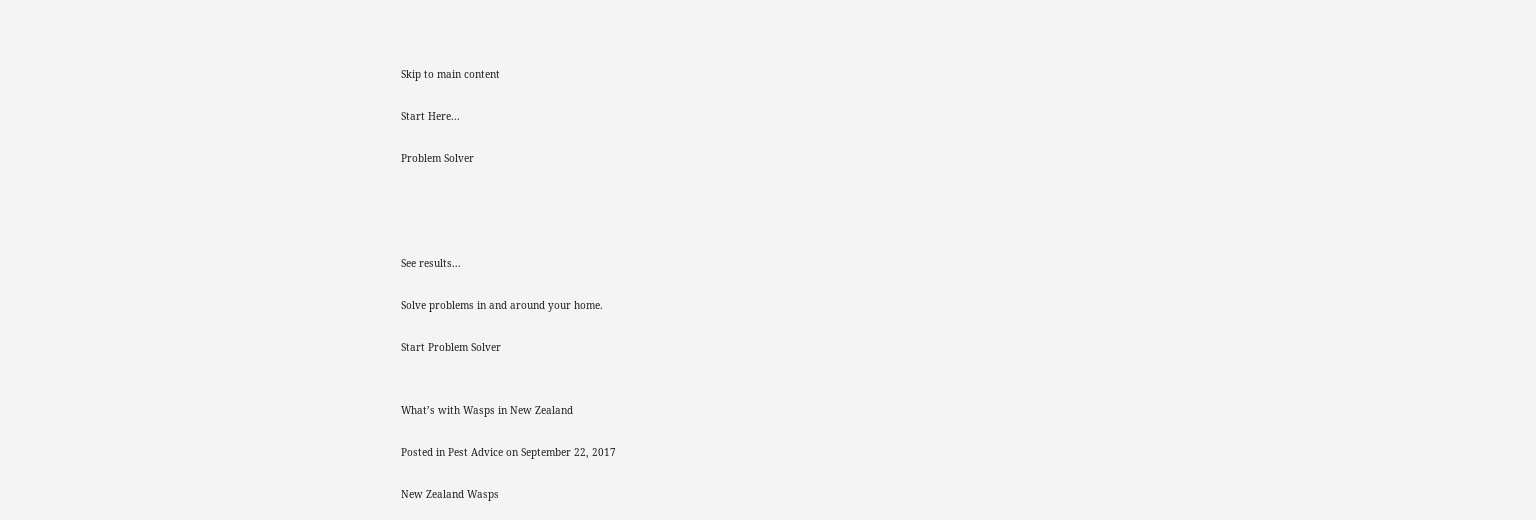Skip to main content

Start Here...

Problem Solver




See results...

Solve problems in and around your home.

Start Problem Solver


What’s with Wasps in New Zealand

Posted in Pest Advice on September 22, 2017

New Zealand Wasps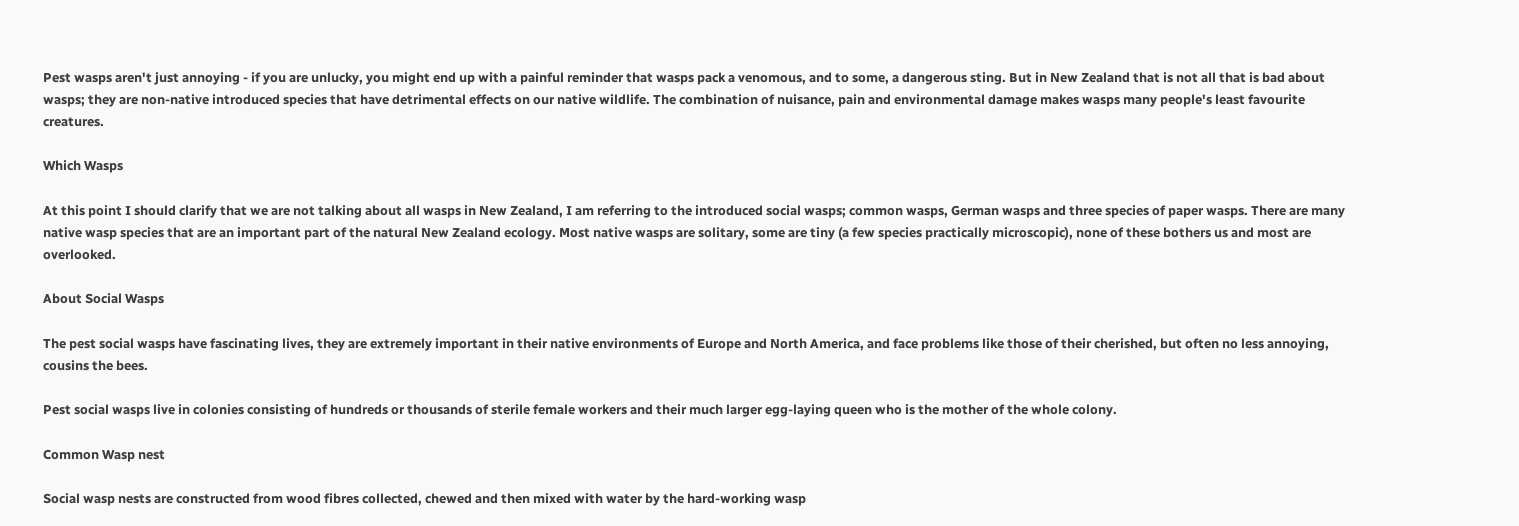Pest wasps aren't just annoying - if you are unlucky, you might end up with a painful reminder that wasps pack a venomous, and to some, a dangerous sting. But in New Zealand that is not all that is bad about wasps; they are non-native introduced species that have detrimental effects on our native wildlife. The combination of nuisance, pain and environmental damage makes wasps many people's least favourite creatures.

Which Wasps

At this point I should clarify that we are not talking about all wasps in New Zealand, I am referring to the introduced social wasps; common wasps, German wasps and three species of paper wasps. There are many native wasp species that are an important part of the natural New Zealand ecology. Most native wasps are solitary, some are tiny (a few species practically microscopic), none of these bothers us and most are overlooked.

About Social Wasps

The pest social wasps have fascinating lives, they are extremely important in their native environments of Europe and North America, and face problems like those of their cherished, but often no less annoying, cousins the bees.

Pest social wasps live in colonies consisting of hundreds or thousands of sterile female workers and their much larger egg-laying queen who is the mother of the whole colony.

Common Wasp nest

Social wasp nests are constructed from wood fibres collected, chewed and then mixed with water by the hard-working wasp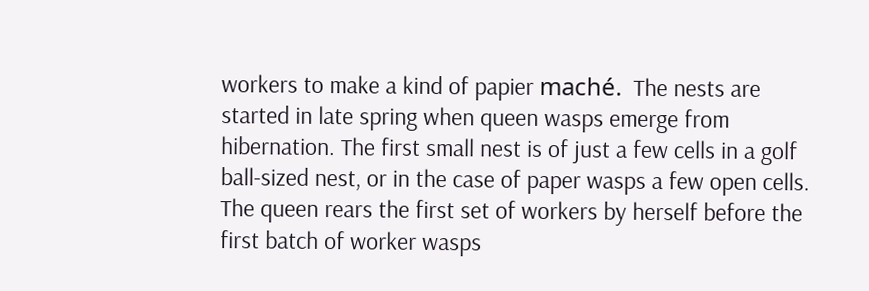workers to make a kind of papier maché.  The nests are started in late spring when queen wasps emerge from hibernation. The first small nest is of just a few cells in a golf ball-sized nest, or in the case of paper wasps a few open cells. The queen rears the first set of workers by herself before the first batch of worker wasps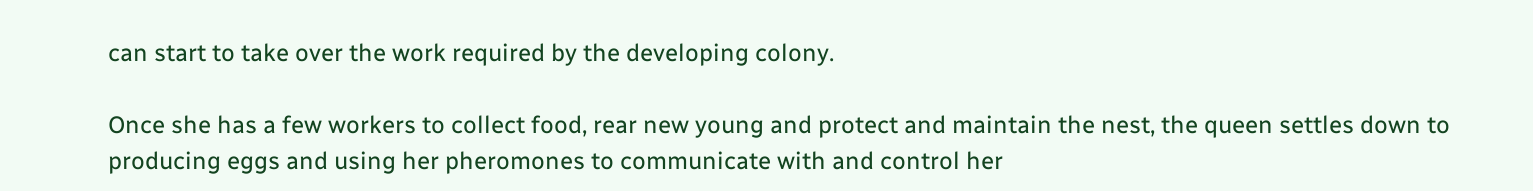can start to take over the work required by the developing colony.

Once she has a few workers to collect food, rear new young and protect and maintain the nest, the queen settles down to producing eggs and using her pheromones to communicate with and control her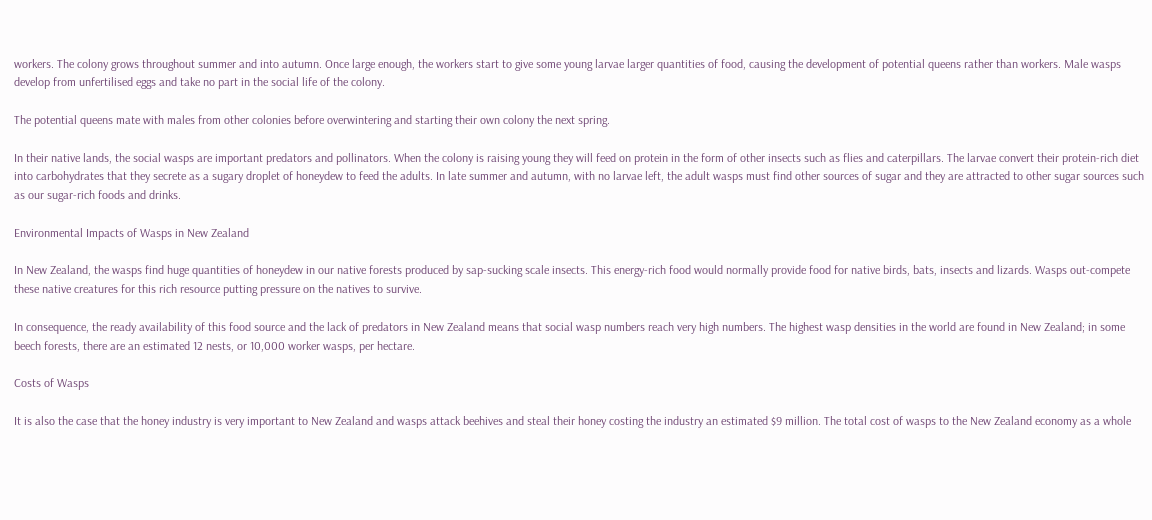workers. The colony grows throughout summer and into autumn. Once large enough, the workers start to give some young larvae larger quantities of food, causing the development of potential queens rather than workers. Male wasps develop from unfertilised eggs and take no part in the social life of the colony.

The potential queens mate with males from other colonies before overwintering and starting their own colony the next spring.

In their native lands, the social wasps are important predators and pollinators. When the colony is raising young they will feed on protein in the form of other insects such as flies and caterpillars. The larvae convert their protein-rich diet into carbohydrates that they secrete as a sugary droplet of honeydew to feed the adults. In late summer and autumn, with no larvae left, the adult wasps must find other sources of sugar and they are attracted to other sugar sources such as our sugar-rich foods and drinks.

Environmental Impacts of Wasps in New Zealand

In New Zealand, the wasps find huge quantities of honeydew in our native forests produced by sap-sucking scale insects. This energy-rich food would normally provide food for native birds, bats, insects and lizards. Wasps out-compete these native creatures for this rich resource putting pressure on the natives to survive.

In consequence, the ready availability of this food source and the lack of predators in New Zealand means that social wasp numbers reach very high numbers. The highest wasp densities in the world are found in New Zealand; in some beech forests, there are an estimated 12 nests, or 10,000 worker wasps, per hectare.

Costs of Wasps

It is also the case that the honey industry is very important to New Zealand and wasps attack beehives and steal their honey costing the industry an estimated $9 million. The total cost of wasps to the New Zealand economy as a whole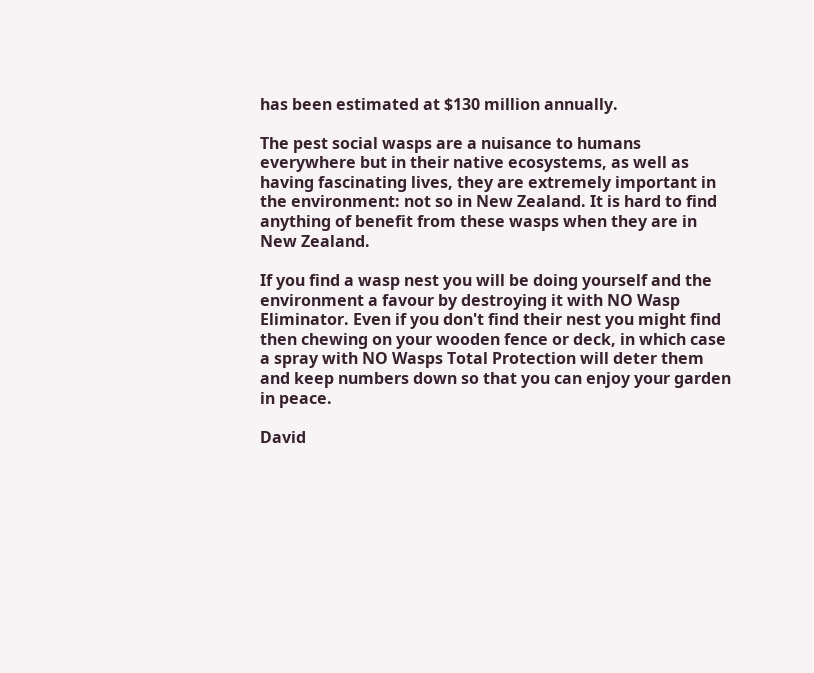has been estimated at $130 million annually.

The pest social wasps are a nuisance to humans everywhere but in their native ecosystems, as well as having fascinating lives, they are extremely important in the environment: not so in New Zealand. It is hard to find anything of benefit from these wasps when they are in New Zealand.

If you find a wasp nest you will be doing yourself and the environment a favour by destroying it with NO Wasp Eliminator. Even if you don't find their nest you might find then chewing on your wooden fence or deck, in which case a spray with NO Wasps Total Protection will deter them and keep numbers down so that you can enjoy your garden in peace.

David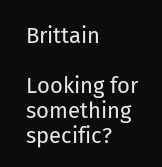Brittain

Looking for something specific?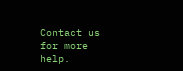Contact us for more help.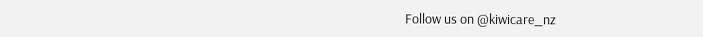Follow us on @kiwicare_nz